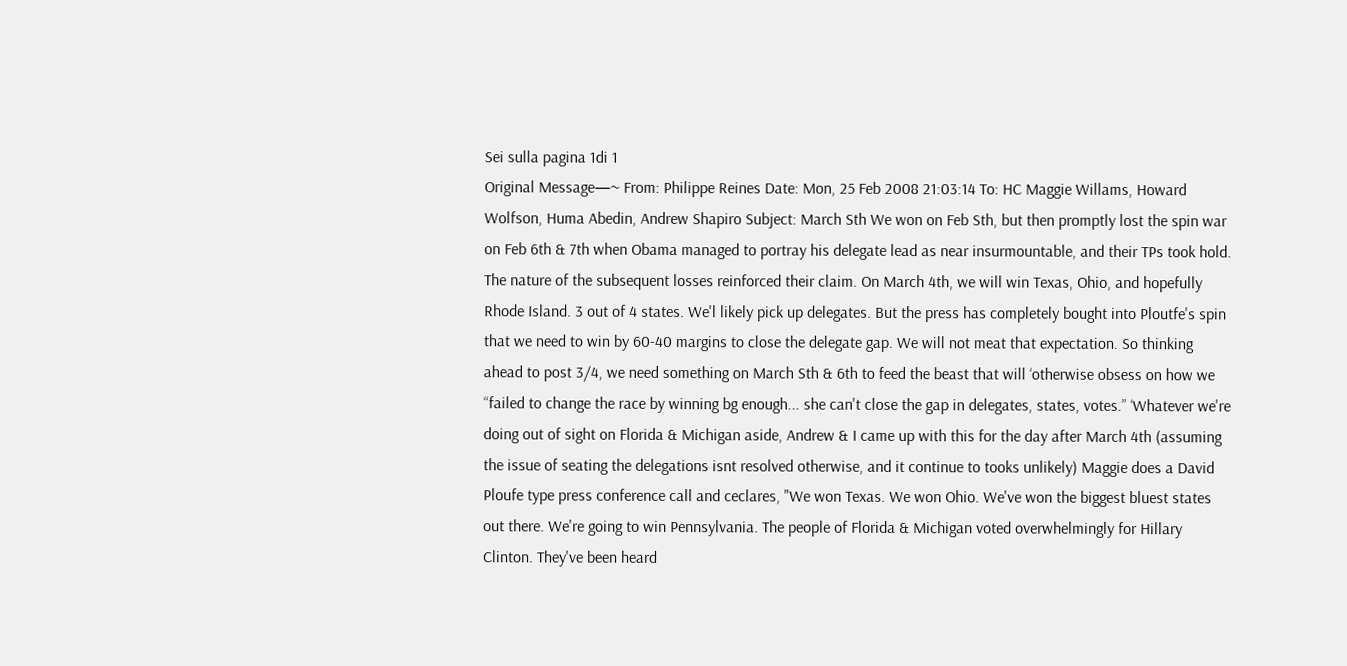Sei sulla pagina 1di 1
Original Message—~ From: Philippe Reines Date: Mon, 25 Feb 2008 21:03:14 To: HC Maggie Willams, Howard Wolfson, Huma Abedin, Andrew Shapiro Subject: March Sth We won on Feb Sth, but then promptly lost the spin war on Feb 6th & 7th when Obama managed to portray his delegate lead as near insurmountable, and their TPs took hold. The nature of the subsequent losses reinforced their claim. On March 4th, we will win Texas, Ohio, and hopefully Rhode Island. 3 out of 4 states. We'l likely pick up delegates. But the press has completely bought into Ploutfe's spin that we need to win by 60-40 margins to close the delegate gap. We will not meat that expectation. So thinking ahead to post 3/4, we need something on March Sth & 6th to feed the beast that will ‘otherwise obsess on how we “failed to change the race by winning bg enough... she can't close the gap in delegates, states, votes.” ‘Whatever we're doing out of sight on Florida & Michigan aside, Andrew & I came up with this for the day after March 4th (assuming the issue of seating the delegations isnt resolved otherwise, and it continue to tooks unlikely) Maggie does a David Ploufe type press conference call and ceclares, "We won Texas. We won Ohio. We've won the biggest bluest states out there. We're going to win Pennsylvania. The people of Florida & Michigan voted overwhelmingly for Hillary Clinton. They've been heard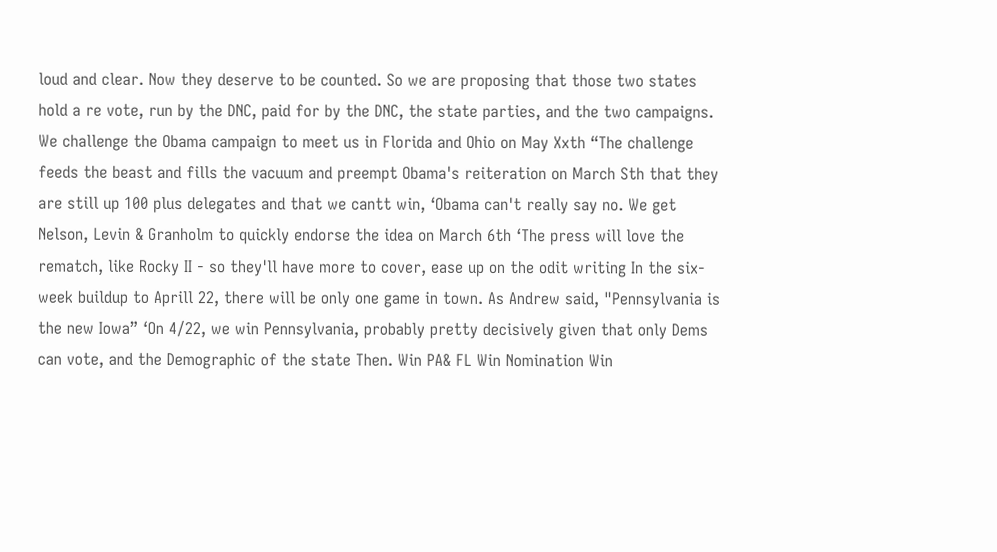loud and clear. Now they deserve to be counted. So we are proposing that those two states hold a re vote, run by the DNC, paid for by the DNC, the state parties, and the two campaigns. We challenge the Obama campaign to meet us in Florida and Ohio on May Xxth “The challenge feeds the beast and fills the vacuum and preempt Obama's reiteration on March Sth that they are still up 100 plus delegates and that we cantt win, ‘Obama can't really say no. We get Nelson, Levin & Granholm to quickly endorse the idea on March 6th ‘The press will love the rematch, like Rocky II - so they'll have more to cover, ease up on the odit writing In the six-week buildup to Aprill 22, there will be only one game in town. As Andrew said, "Pennsylvania is the new Iowa” ‘On 4/22, we win Pennsylvania, probably pretty decisively given that only Dems can vote, and the Demographic of the state Then. Win PA& FL Win Nomination Win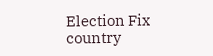Election Fix country